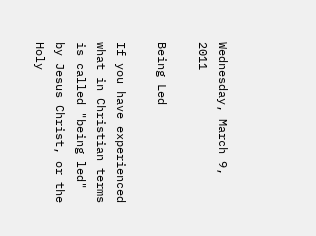Wednesday, March 9, 2011

Being Led

If you have experienced what in Christian terms is called "being led" by Jesus Christ, or the Holy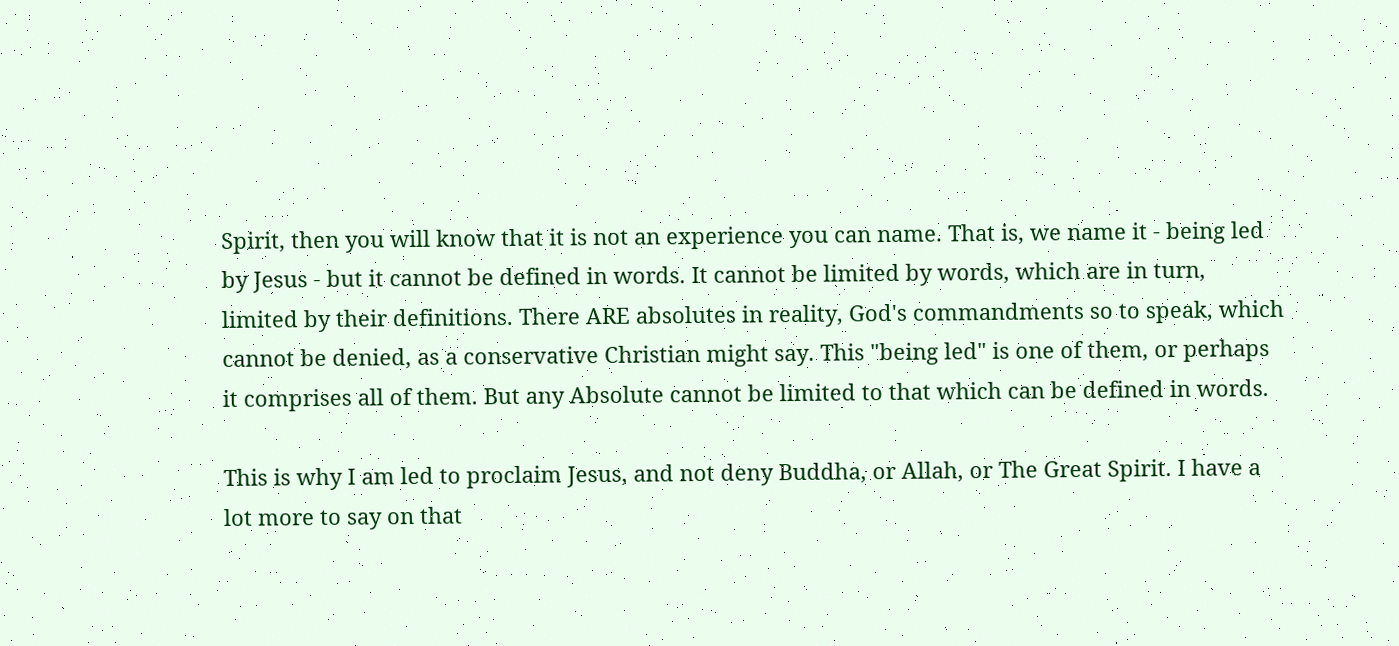Spirit, then you will know that it is not an experience you can name. That is, we name it - being led by Jesus - but it cannot be defined in words. It cannot be limited by words, which are in turn, limited by their definitions. There ARE absolutes in reality, God's commandments so to speak, which cannot be denied, as a conservative Christian might say. This "being led" is one of them, or perhaps it comprises all of them. But any Absolute cannot be limited to that which can be defined in words.

This is why I am led to proclaim Jesus, and not deny Buddha, or Allah, or The Great Spirit. I have a lot more to say on that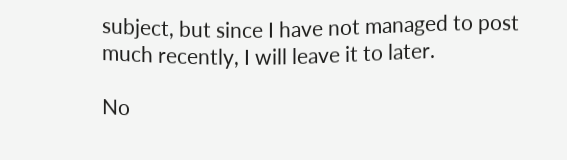subject, but since I have not managed to post much recently, I will leave it to later.

No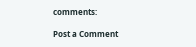comments:

Post a Comment